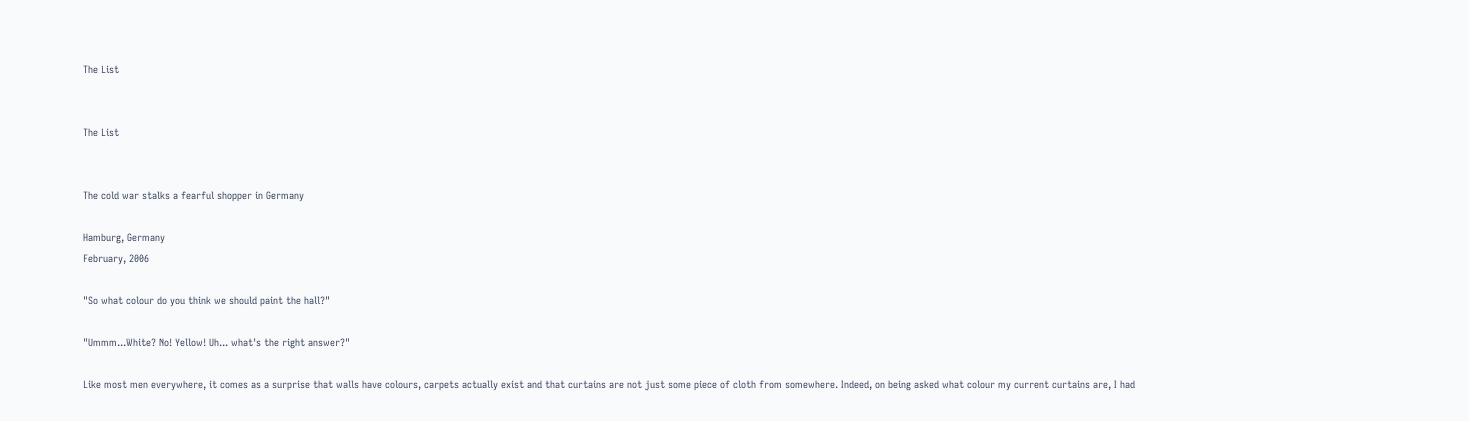The List


The List


The cold war stalks a fearful shopper in Germany

Hamburg, Germany
February, 2006

"So what colour do you think we should paint the hall?"

"Ummm...White? No! Yellow! Uh... what's the right answer?"

Like most men everywhere, it comes as a surprise that walls have colours, carpets actually exist and that curtains are not just some piece of cloth from somewhere. Indeed, on being asked what colour my current curtains are, I had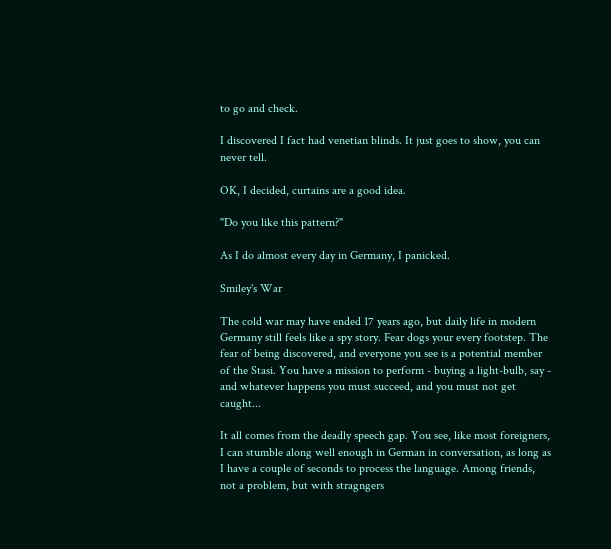to go and check.

I discovered I fact had venetian blinds. It just goes to show, you can never tell.

OK, I decided, curtains are a good idea.

"Do you like this pattern?"

As I do almost every day in Germany, I panicked.

Smiley's War

The cold war may have ended 17 years ago, but daily life in modern Germany still feels like a spy story. Fear dogs your every footstep. The fear of being discovered, and everyone you see is a potential member of the Stasi. You have a mission to perform - buying a light-bulb, say - and whatever happens you must succeed, and you must not get caught...

It all comes from the deadly speech gap. You see, like most foreigners, I can stumble along well enough in German in conversation, as long as I have a couple of seconds to process the language. Among friends, not a problem, but with stragngers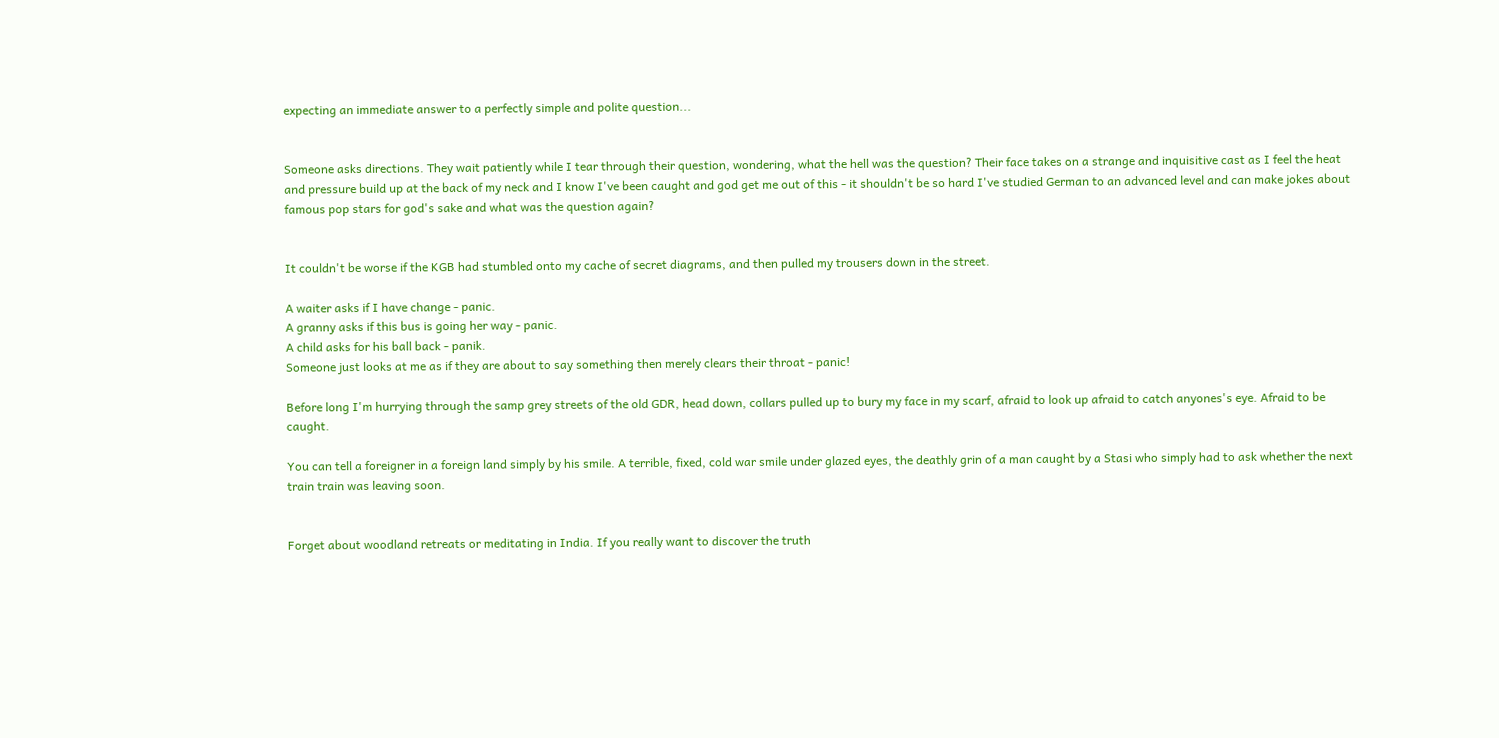expecting an immediate answer to a perfectly simple and polite question...


Someone asks directions. They wait patiently while I tear through their question, wondering, what the hell was the question? Their face takes on a strange and inquisitive cast as I feel the heat and pressure build up at the back of my neck and I know I've been caught and god get me out of this - it shouldn't be so hard I've studied German to an advanced level and can make jokes about famous pop stars for god's sake and what was the question again?


It couldn't be worse if the KGB had stumbled onto my cache of secret diagrams, and then pulled my trousers down in the street.

A waiter asks if I have change - panic.
A granny asks if this bus is going her way - panic.
A child asks for his ball back - panik.
Someone just looks at me as if they are about to say something then merely clears their throat - panic!

Before long I'm hurrying through the samp grey streets of the old GDR, head down, collars pulled up to bury my face in my scarf, afraid to look up afraid to catch anyones's eye. Afraid to be caught.

You can tell a foreigner in a foreign land simply by his smile. A terrible, fixed, cold war smile under glazed eyes, the deathly grin of a man caught by a Stasi who simply had to ask whether the next train train was leaving soon.


Forget about woodland retreats or meditating in India. If you really want to discover the truth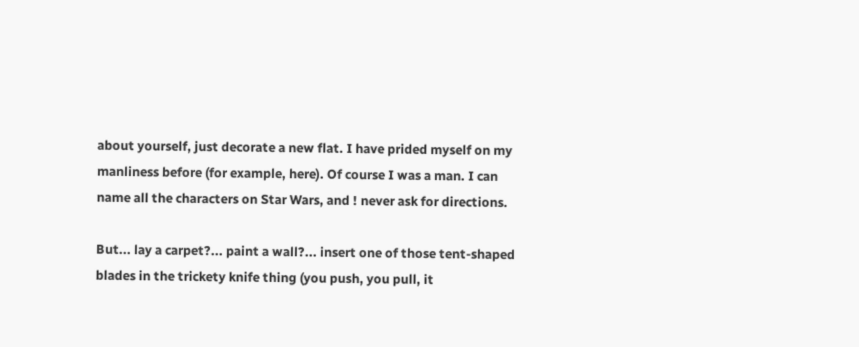about yourself, just decorate a new flat. I have prided myself on my manliness before (for example, here). Of course I was a man. I can name all the characters on Star Wars, and ! never ask for directions.

But... lay a carpet?... paint a wall?... insert one of those tent-shaped blades in the trickety knife thing (you push, you pull, it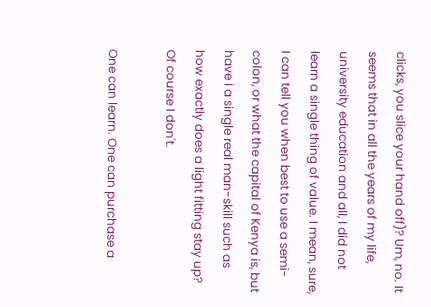clicks, you slice your hand off)? Um, no. It seems that in all the years of my life, university education and all, I did not learn a single thing of value. I mean, sure, I can tell you when best to use a semi-colon, or what the capital of Kenya is, but have I a single real man-skill such as how exactly does a light fitting stay up? Of course I don't.

One can learn. One can purchase a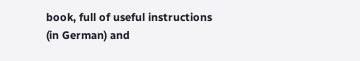book, full of useful instructions (in German) and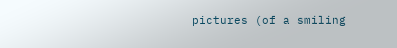pictures (of a smiling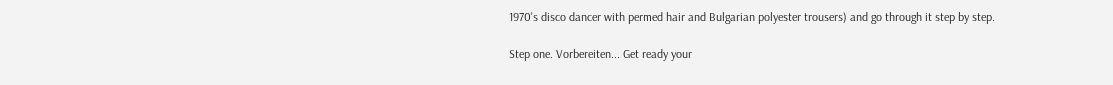1970's disco dancer with permed hair and Bulgarian polyester trousers) and go through it step by step.

Step one. Vorbereiten... Get ready your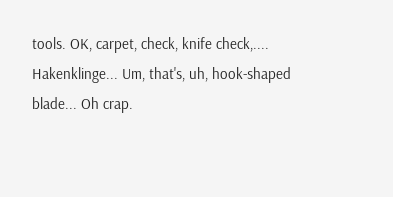tools. OK, carpet, check, knife check,.... Hakenklinge... Um, that's, uh, hook-shaped blade... Oh crap.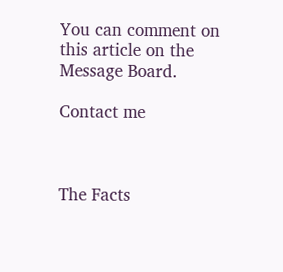You can comment on this article on the Message Board.

Contact me



The Facts